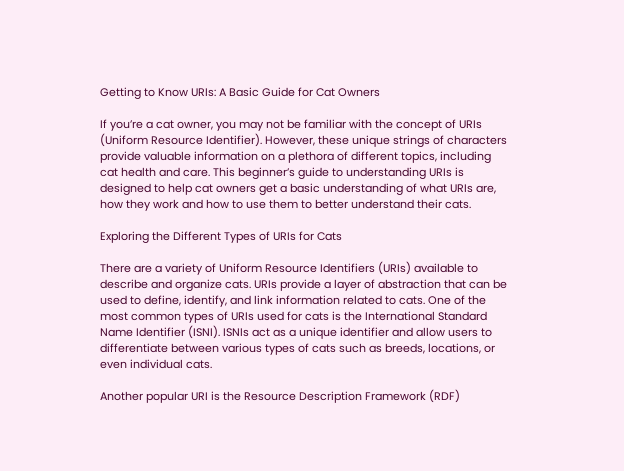Getting to Know URIs: A Basic Guide for Cat Owners

If you’re a cat owner, you may not be familiar with the concept of URIs (Uniform Resource Identifier). However, these unique strings of characters provide valuable information on a plethora of different topics, including cat health and care. This beginner’s guide to understanding URIs is designed to help cat owners get a basic understanding of what URIs are, how they work and how to use them to better understand their cats.

Exploring the Different Types of URIs for Cats

There are a variety of Uniform Resource Identifiers (URIs) available to describe and organize cats. URIs provide a layer of abstraction that can be used to define, identify, and link information related to cats. One of the most common types of URIs used for cats is the International Standard Name Identifier (ISNI). ISNIs act as a unique identifier and allow users to differentiate between various types of cats such as breeds, locations, or even individual cats.

Another popular URI is the Resource Description Framework (RDF)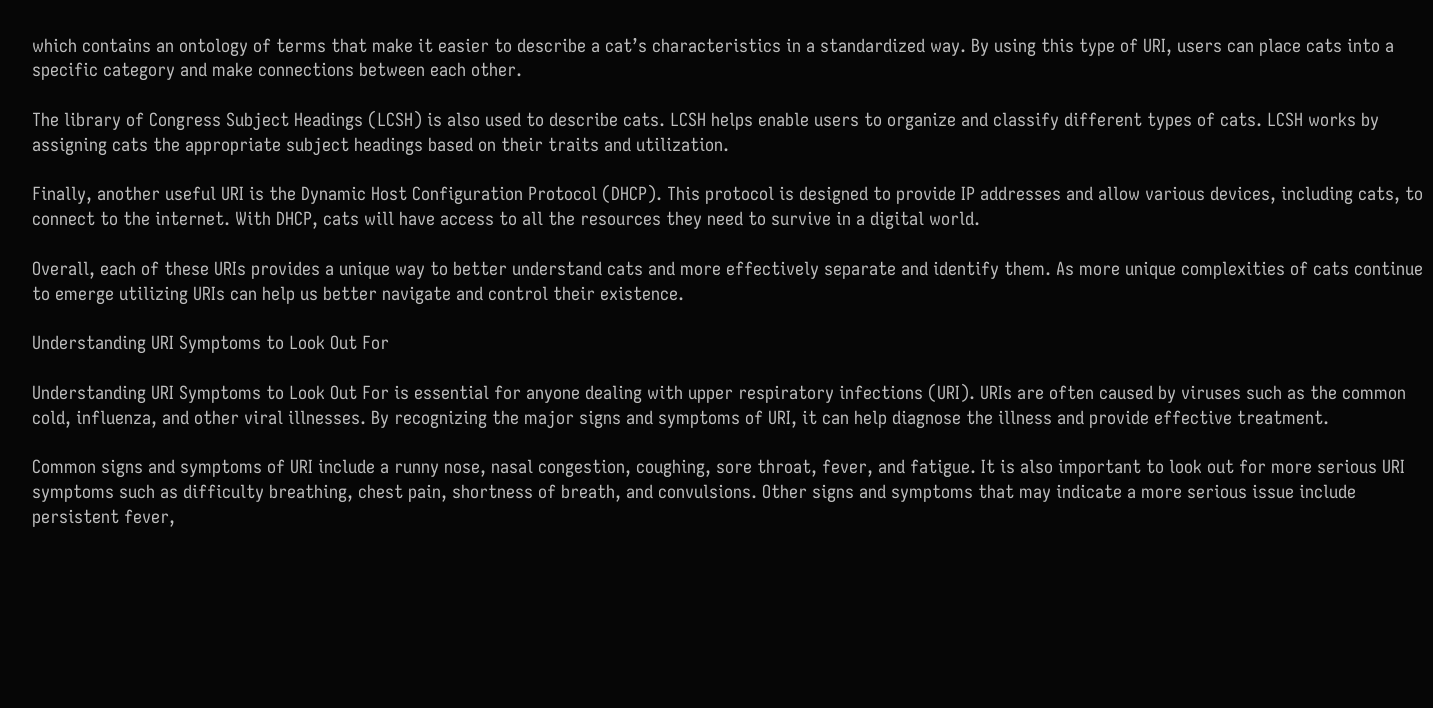which contains an ontology of terms that make it easier to describe a cat’s characteristics in a standardized way. By using this type of URI, users can place cats into a specific category and make connections between each other.

The library of Congress Subject Headings (LCSH) is also used to describe cats. LCSH helps enable users to organize and classify different types of cats. LCSH works by assigning cats the appropriate subject headings based on their traits and utilization.

Finally, another useful URI is the Dynamic Host Configuration Protocol (DHCP). This protocol is designed to provide IP addresses and allow various devices, including cats, to connect to the internet. With DHCP, cats will have access to all the resources they need to survive in a digital world.

Overall, each of these URIs provides a unique way to better understand cats and more effectively separate and identify them. As more unique complexities of cats continue to emerge utilizing URIs can help us better navigate and control their existence.

Understanding URI Symptoms to Look Out For

Understanding URI Symptoms to Look Out For is essential for anyone dealing with upper respiratory infections (URI). URIs are often caused by viruses such as the common cold, influenza, and other viral illnesses. By recognizing the major signs and symptoms of URI, it can help diagnose the illness and provide effective treatment.

Common signs and symptoms of URI include a runny nose, nasal congestion, coughing, sore throat, fever, and fatigue. It is also important to look out for more serious URI symptoms such as difficulty breathing, chest pain, shortness of breath, and convulsions. Other signs and symptoms that may indicate a more serious issue include persistent fever,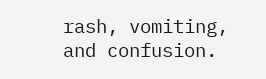rash, vomiting, and confusion.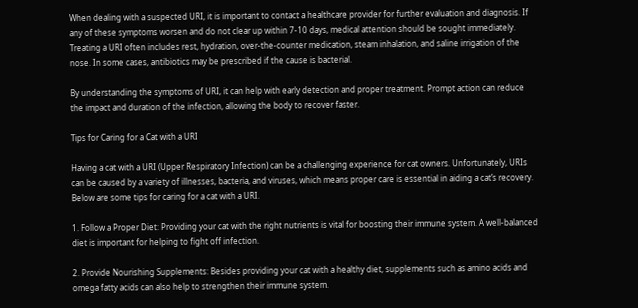When dealing with a suspected URI, it is important to contact a healthcare provider for further evaluation and diagnosis. If any of these symptoms worsen and do not clear up within 7-10 days, medical attention should be sought immediately. Treating a URI often includes rest, hydration, over-the-counter medication, steam inhalation, and saline irrigation of the nose. In some cases, antibiotics may be prescribed if the cause is bacterial.

By understanding the symptoms of URI, it can help with early detection and proper treatment. Prompt action can reduce the impact and duration of the infection, allowing the body to recover faster.

Tips for Caring for a Cat with a URI

Having a cat with a URI (Upper Respiratory Infection) can be a challenging experience for cat owners. Unfortunately, URIs can be caused by a variety of illnesses, bacteria, and viruses, which means proper care is essential in aiding a cat’s recovery. Below are some tips for caring for a cat with a URI.

1. Follow a Proper Diet: Providing your cat with the right nutrients is vital for boosting their immune system. A well-balanced diet is important for helping to fight off infection.

2. Provide Nourishing Supplements: Besides providing your cat with a healthy diet, supplements such as amino acids and omega fatty acids can also help to strengthen their immune system.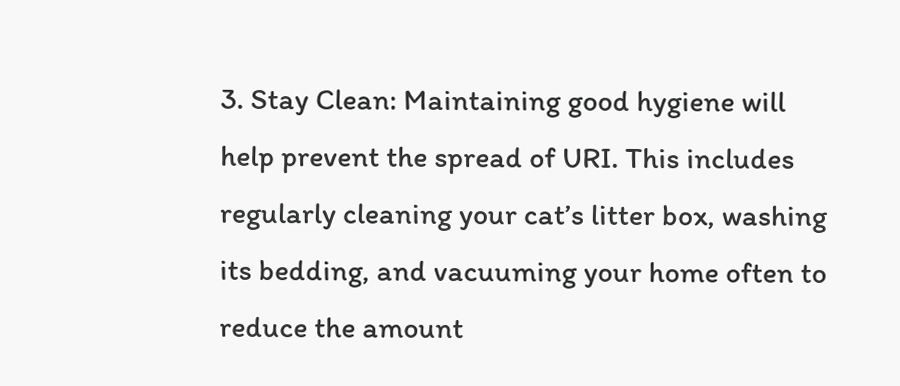3. Stay Clean: Maintaining good hygiene will help prevent the spread of URI. This includes regularly cleaning your cat’s litter box, washing its bedding, and vacuuming your home often to reduce the amount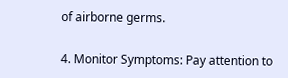of airborne germs.

4. Monitor Symptoms: Pay attention to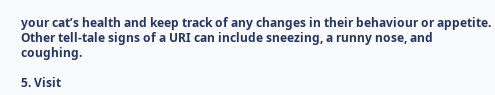your cat’s health and keep track of any changes in their behaviour or appetite. Other tell-tale signs of a URI can include sneezing, a runny nose, and coughing.

5. Visit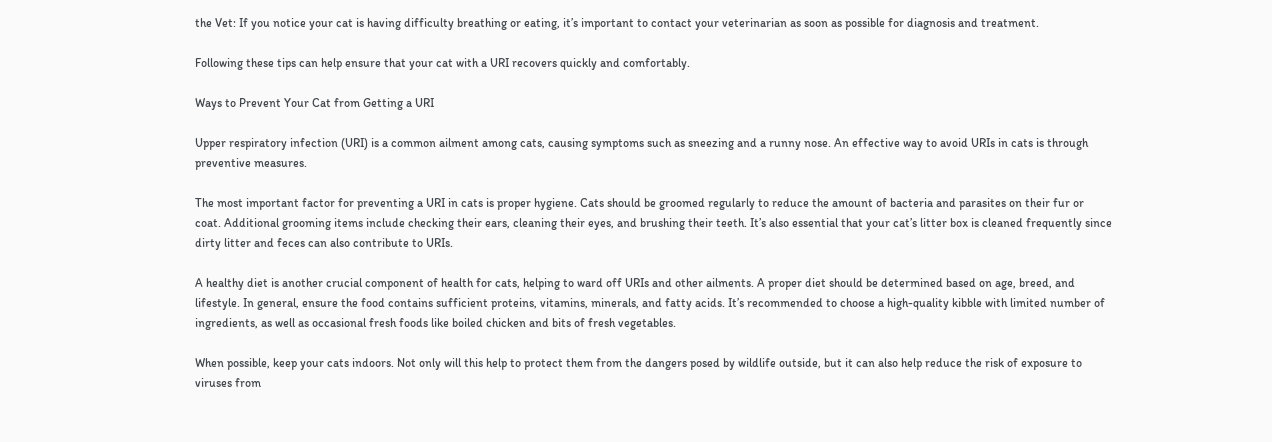the Vet: If you notice your cat is having difficulty breathing or eating, it’s important to contact your veterinarian as soon as possible for diagnosis and treatment.

Following these tips can help ensure that your cat with a URI recovers quickly and comfortably.

Ways to Prevent Your Cat from Getting a URI

Upper respiratory infection (URI) is a common ailment among cats, causing symptoms such as sneezing and a runny nose. An effective way to avoid URIs in cats is through preventive measures.

The most important factor for preventing a URI in cats is proper hygiene. Cats should be groomed regularly to reduce the amount of bacteria and parasites on their fur or coat. Additional grooming items include checking their ears, cleaning their eyes, and brushing their teeth. It’s also essential that your cat’s litter box is cleaned frequently since dirty litter and feces can also contribute to URIs.

A healthy diet is another crucial component of health for cats, helping to ward off URIs and other ailments. A proper diet should be determined based on age, breed, and lifestyle. In general, ensure the food contains sufficient proteins, vitamins, minerals, and fatty acids. It’s recommended to choose a high-quality kibble with limited number of ingredients, as well as occasional fresh foods like boiled chicken and bits of fresh vegetables.

When possible, keep your cats indoors. Not only will this help to protect them from the dangers posed by wildlife outside, but it can also help reduce the risk of exposure to viruses from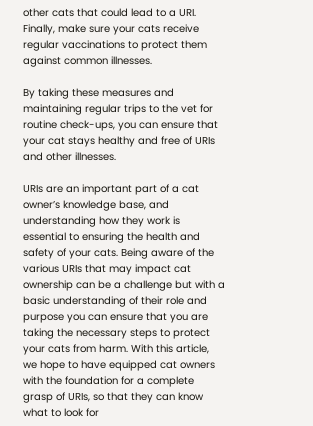other cats that could lead to a URI. Finally, make sure your cats receive regular vaccinations to protect them against common illnesses.

By taking these measures and maintaining regular trips to the vet for routine check-ups, you can ensure that your cat stays healthy and free of URIs and other illnesses.

URIs are an important part of a cat owner’s knowledge base, and understanding how they work is essential to ensuring the health and safety of your cats. Being aware of the various URIs that may impact cat ownership can be a challenge but with a basic understanding of their role and purpose you can ensure that you are taking the necessary steps to protect your cats from harm. With this article, we hope to have equipped cat owners with the foundation for a complete grasp of URIs, so that they can know what to look for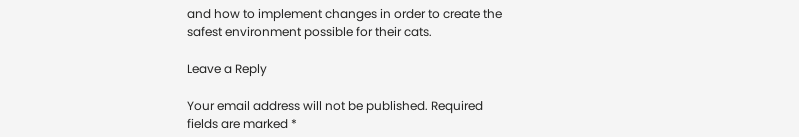and how to implement changes in order to create the safest environment possible for their cats.

Leave a Reply

Your email address will not be published. Required fields are marked *